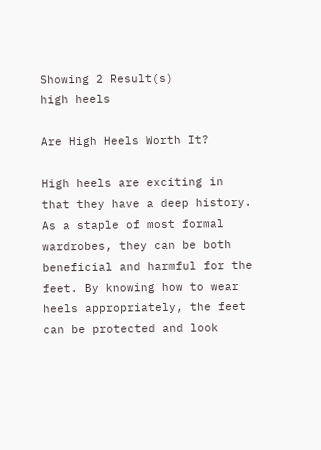Showing 2 Result(s)
high heels

Are High Heels Worth It?

High heels are exciting in that they have a deep history. As a staple of most formal wardrobes, they can be both beneficial and harmful for the feet. By knowing how to wear heels appropriately, the feet can be protected and look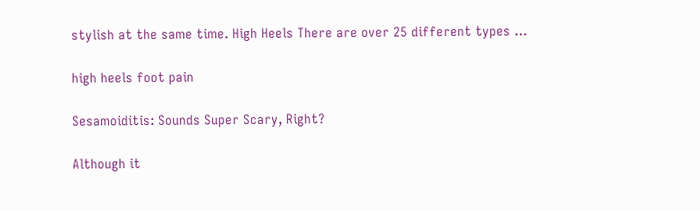stylish at the same time. High Heels There are over 25 different types …

high heels foot pain

Sesamoiditis: Sounds Super Scary, Right?

Although it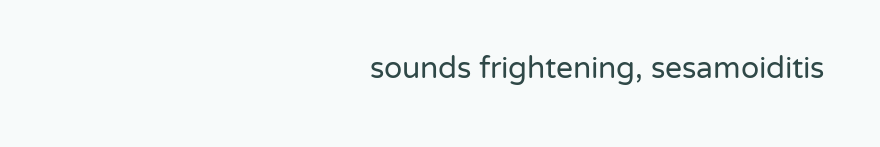sounds frightening, sesamoiditis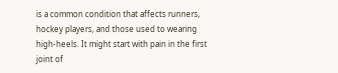is a common condition that affects runners, hockey players, and those used to wearing high-heels. It might start with pain in the first joint of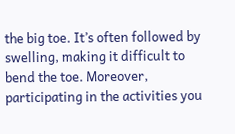the big toe. It’s often followed by swelling, making it difficult to bend the toe. Moreover, participating in the activities you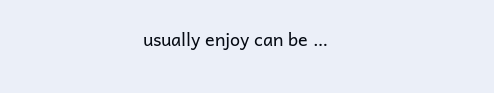usually enjoy can be …